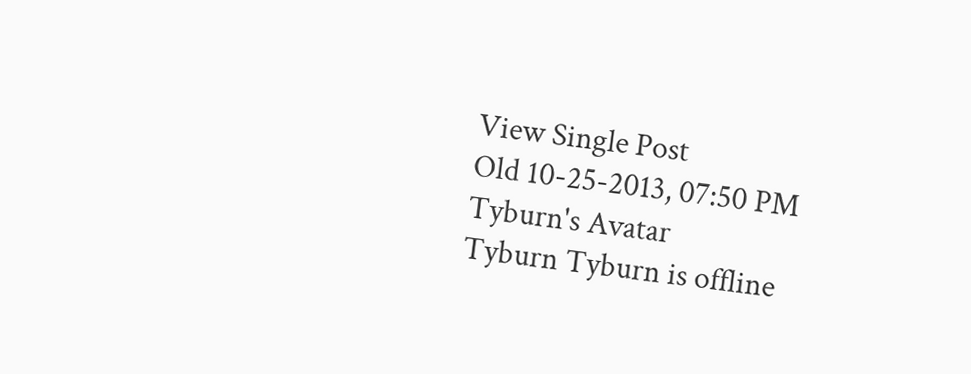View Single Post
Old 10-25-2013, 07:50 PM
Tyburn's Avatar
Tyburn Tyburn is offline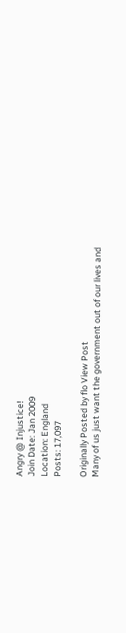Angry @ Injustice!
Join Date: Jan 2009
Location: England
Posts: 17,097

Originally Posted by flo View Post
Many of us just want the government out of our lives and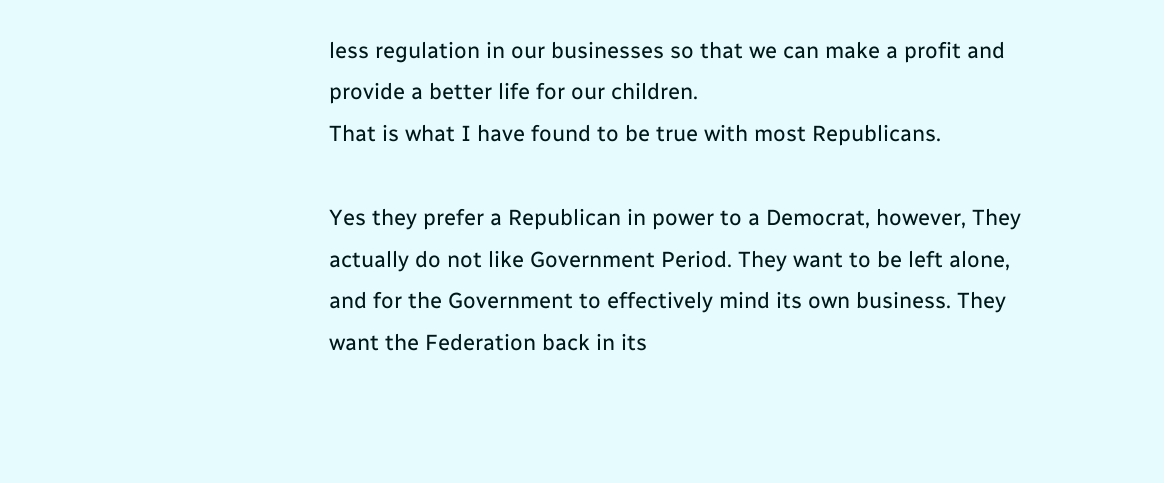less regulation in our businesses so that we can make a profit and provide a better life for our children.
That is what I have found to be true with most Republicans.

Yes they prefer a Republican in power to a Democrat, however, They actually do not like Government Period. They want to be left alone, and for the Government to effectively mind its own business. They want the Federation back in its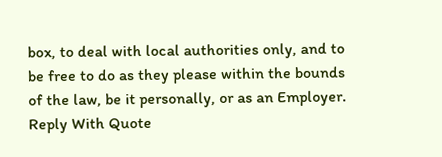box, to deal with local authorities only, and to be free to do as they please within the bounds of the law, be it personally, or as an Employer.
Reply With Quote